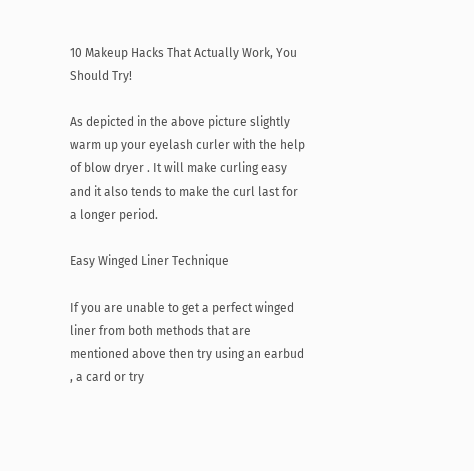10 Makeup Hacks That Actually Work, You Should Try!

As depicted in the above picture slightly warm up your eyelash curler with the help of blow dryer . It will make curling easy and it also tends to make the curl last for a longer period.

Easy Winged Liner Technique

If you are unable to get a perfect winged liner from both methods that are mentioned above then try using an earbud , a card or try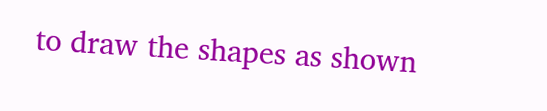to draw the shapes as shown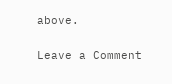above.

Leave a Comment